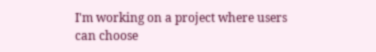I'm working on a project where users can choose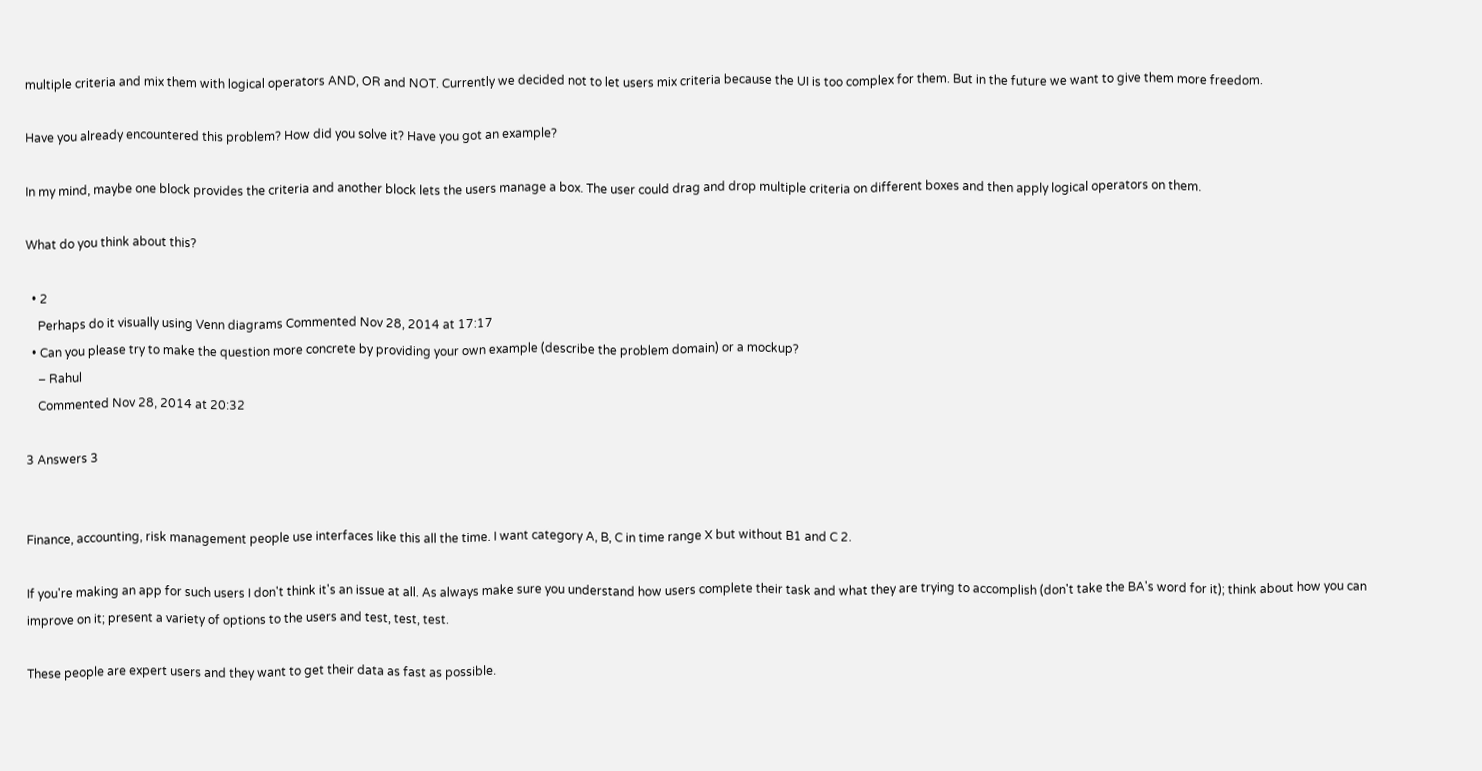multiple criteria and mix them with logical operators AND, OR and NOT. Currently we decided not to let users mix criteria because the UI is too complex for them. But in the future we want to give them more freedom.

Have you already encountered this problem? How did you solve it? Have you got an example?

In my mind, maybe one block provides the criteria and another block lets the users manage a box. The user could drag and drop multiple criteria on different boxes and then apply logical operators on them.

What do you think about this?

  • 2
    Perhaps do it visually using Venn diagrams Commented Nov 28, 2014 at 17:17
  • Can you please try to make the question more concrete by providing your own example (describe the problem domain) or a mockup?
    – Rahul
    Commented Nov 28, 2014 at 20:32

3 Answers 3


Finance, accounting, risk management people use interfaces like this all the time. I want category A, B, C in time range X but without B1 and C 2.

If you're making an app for such users I don't think it's an issue at all. As always make sure you understand how users complete their task and what they are trying to accomplish (don't take the BA's word for it); think about how you can improve on it; present a variety of options to the users and test, test, test.

These people are expert users and they want to get their data as fast as possible.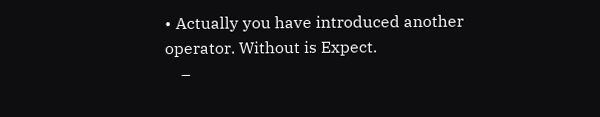• Actually you have introduced another operator. Without is Expect.
    –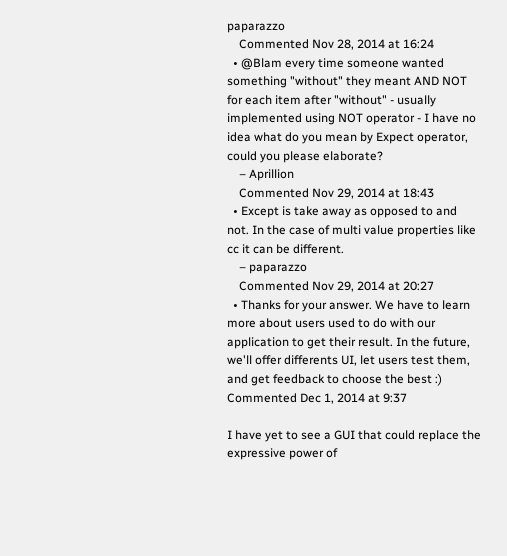paparazzo
    Commented Nov 28, 2014 at 16:24
  • @Blam every time someone wanted something "without" they meant AND NOT for each item after "without" - usually implemented using NOT operator - I have no idea what do you mean by Expect operator, could you please elaborate?
    – Aprillion
    Commented Nov 29, 2014 at 18:43
  • Except is take away as opposed to and not. In the case of multi value properties like cc it can be different.
    – paparazzo
    Commented Nov 29, 2014 at 20:27
  • Thanks for your answer. We have to learn more about users used to do with our application to get their result. In the future, we'll offer differents UI, let users test them, and get feedback to choose the best :) Commented Dec 1, 2014 at 9:37

I have yet to see a GUI that could replace the expressive power of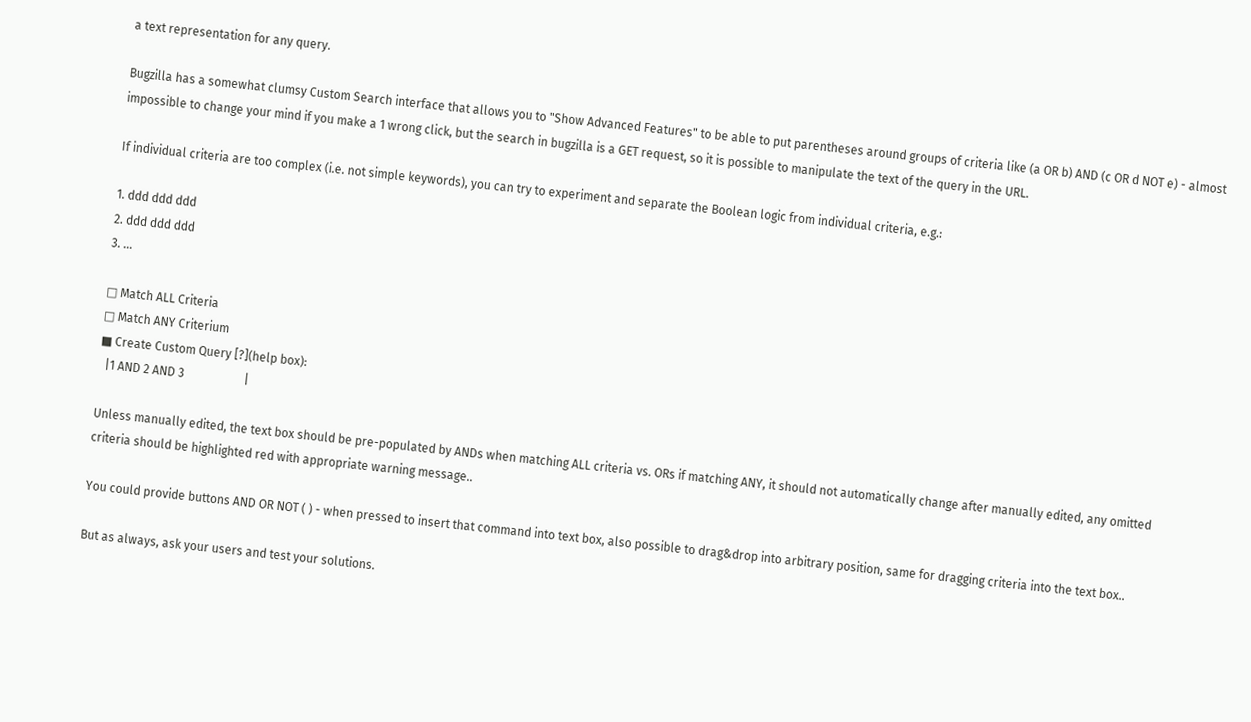a text representation for any query.

Bugzilla has a somewhat clumsy Custom Search interface that allows you to "Show Advanced Features" to be able to put parentheses around groups of criteria like (a OR b) AND (c OR d NOT e) - almost impossible to change your mind if you make a 1 wrong click, but the search in bugzilla is a GET request, so it is possible to manipulate the text of the query in the URL.

If individual criteria are too complex (i.e. not simple keywords), you can try to experiment and separate the Boolean logic from individual criteria, e.g.:

1. ddd ddd ddd
2. ddd ddd ddd
3. ...

□ Match ALL Criteria
□ Match ANY Criterium
■ Create Custom Query [?](help box):
  |1 AND 2 AND 3                    |

Unless manually edited, the text box should be pre-populated by ANDs when matching ALL criteria vs. ORs if matching ANY, it should not automatically change after manually edited, any omitted criteria should be highlighted red with appropriate warning message..

You could provide buttons AND OR NOT ( ) - when pressed to insert that command into text box, also possible to drag&drop into arbitrary position, same for dragging criteria into the text box..

But as always, ask your users and test your solutions.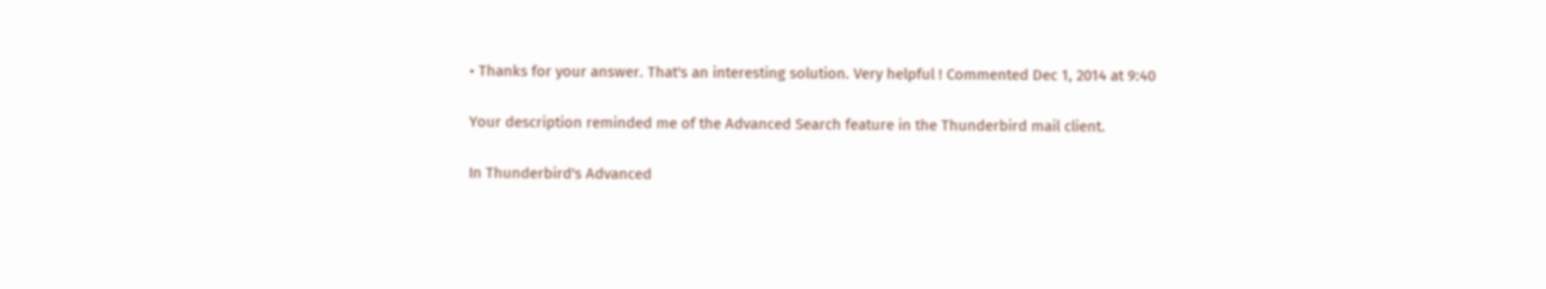• Thanks for your answer. That's an interesting solution. Very helpful ! Commented Dec 1, 2014 at 9:40

Your description reminded me of the Advanced Search feature in the Thunderbird mail client.

In Thunderbird's Advanced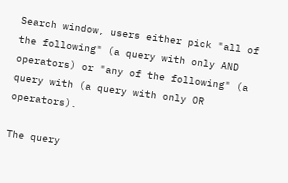Search window, users either pick "all of the following" (a query with only AND operators) or "any of the following" (a query with (a query with only OR operators).

The query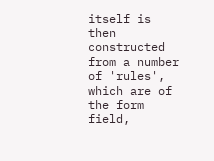itself is then constructed from a number of 'rules', which are of the form field,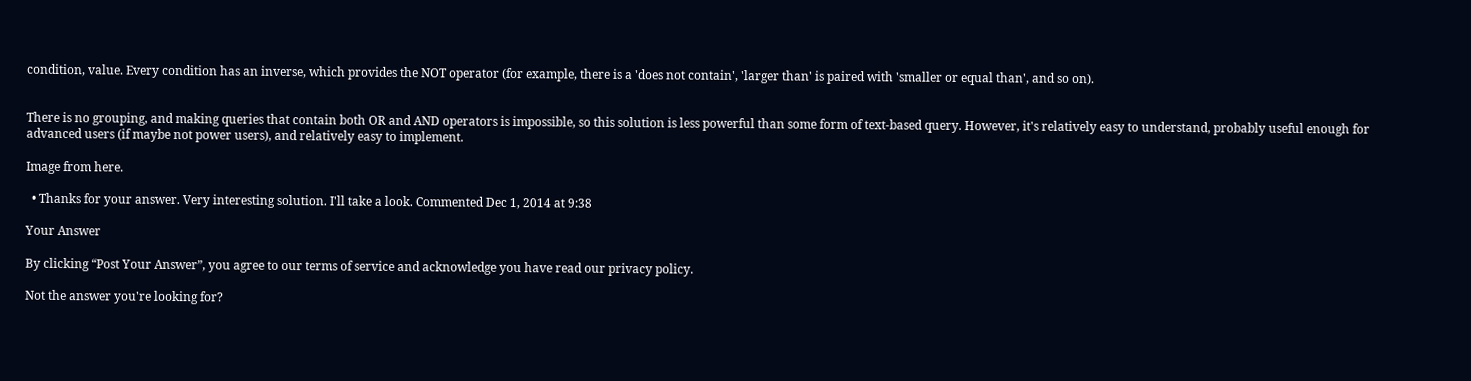condition, value. Every condition has an inverse, which provides the NOT operator (for example, there is a 'does not contain', 'larger than' is paired with 'smaller or equal than', and so on).


There is no grouping, and making queries that contain both OR and AND operators is impossible, so this solution is less powerful than some form of text-based query. However, it's relatively easy to understand, probably useful enough for advanced users (if maybe not power users), and relatively easy to implement.

Image from here.

  • Thanks for your answer. Very interesting solution. I'll take a look. Commented Dec 1, 2014 at 9:38

Your Answer

By clicking “Post Your Answer”, you agree to our terms of service and acknowledge you have read our privacy policy.

Not the answer you're looking for?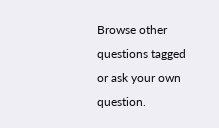Browse other questions tagged or ask your own question.